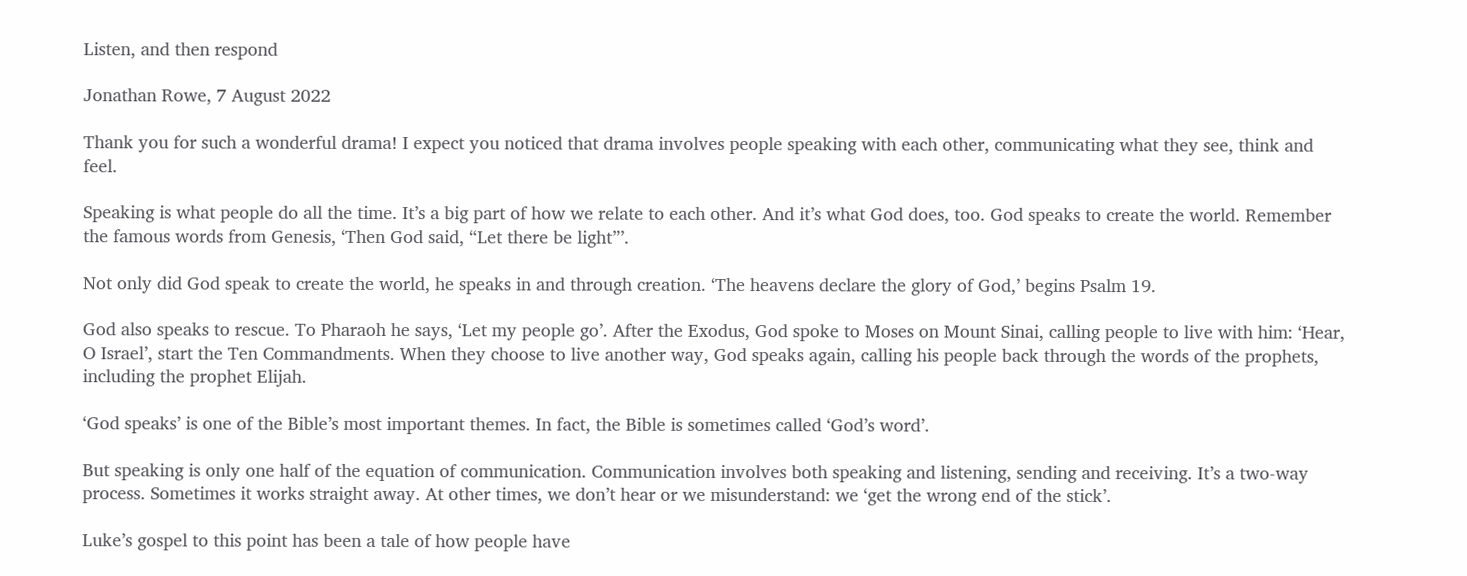Listen, and then respond

Jonathan Rowe, 7 August 2022

Thank you for such a wonderful drama! I expect you noticed that drama involves people speaking with each other, communicating what they see, think and feel.

Speaking is what people do all the time. It’s a big part of how we relate to each other. And it’s what God does, too. God speaks to create the world. Remember the famous words from Genesis, ‘Then God said, “Let there be light”’.

Not only did God speak to create the world, he speaks in and through creation. ‘The heavens declare the glory of God,’ begins Psalm 19.

God also speaks to rescue. To Pharaoh he says, ‘Let my people go’. After the Exodus, God spoke to Moses on Mount Sinai, calling people to live with him: ‘Hear, O Israel’, start the Ten Commandments. When they choose to live another way, God speaks again, calling his people back through the words of the prophets, including the prophet Elijah.

‘God speaks’ is one of the Bible’s most important themes. In fact, the Bible is sometimes called ‘God’s word’.

But speaking is only one half of the equation of communication. Communication involves both speaking and listening, sending and receiving. It’s a two-way process. Sometimes it works straight away. At other times, we don’t hear or we misunderstand: we ‘get the wrong end of the stick’.

Luke’s gospel to this point has been a tale of how people have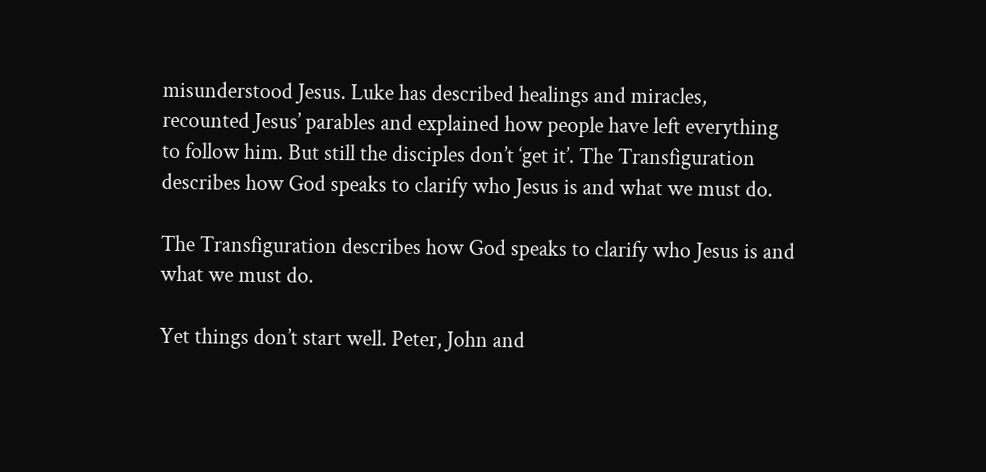misunderstood Jesus. Luke has described healings and miracles, recounted Jesus’ parables and explained how people have left everything to follow him. But still the disciples don’t ‘get it’. The Transfiguration describes how God speaks to clarify who Jesus is and what we must do.

The Transfiguration describes how God speaks to clarify who Jesus is and what we must do.

Yet things don’t start well. Peter, John and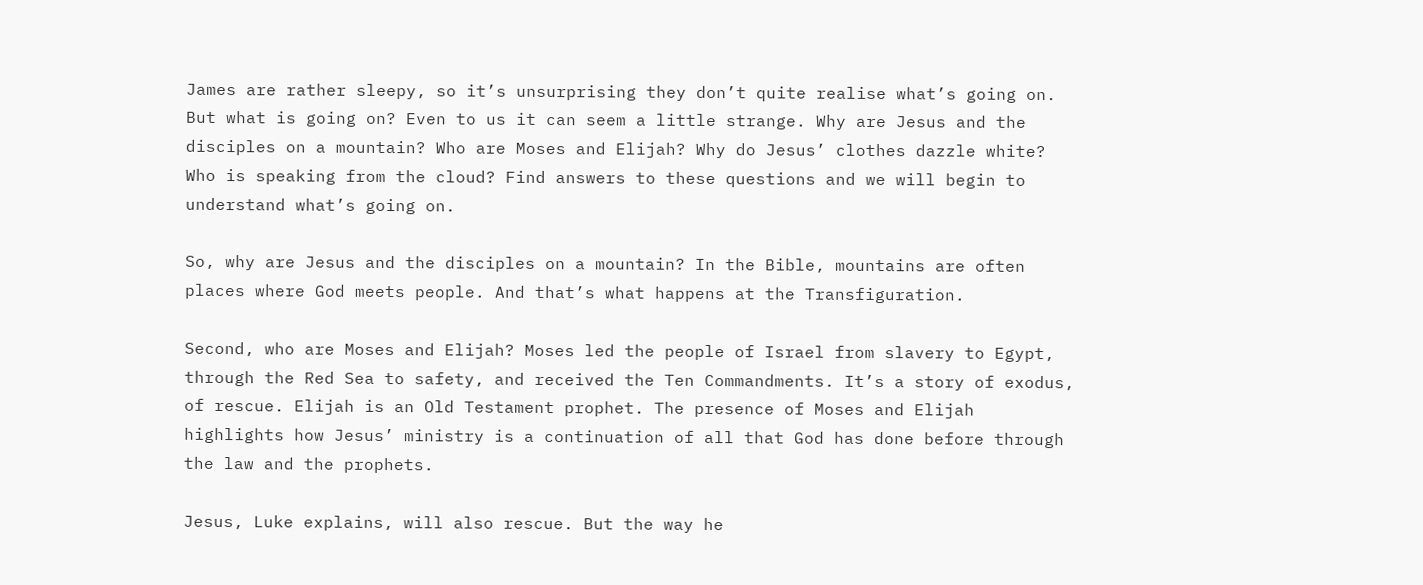James are rather sleepy, so it’s unsurprising they don’t quite realise what’s going on. But what is going on? Even to us it can seem a little strange. Why are Jesus and the disciples on a mountain? Who are Moses and Elijah? Why do Jesus’ clothes dazzle white? Who is speaking from the cloud? Find answers to these questions and we will begin to understand what’s going on.

So, why are Jesus and the disciples on a mountain? In the Bible, mountains are often places where God meets people. And that’s what happens at the Transfiguration.

Second, who are Moses and Elijah? Moses led the people of Israel from slavery to Egypt, through the Red Sea to safety, and received the Ten Commandments. It’s a story of exodus, of rescue. Elijah is an Old Testament prophet. The presence of Moses and Elijah highlights how Jesus’ ministry is a continuation of all that God has done before through the law and the prophets.

Jesus, Luke explains, will also rescue. But the way he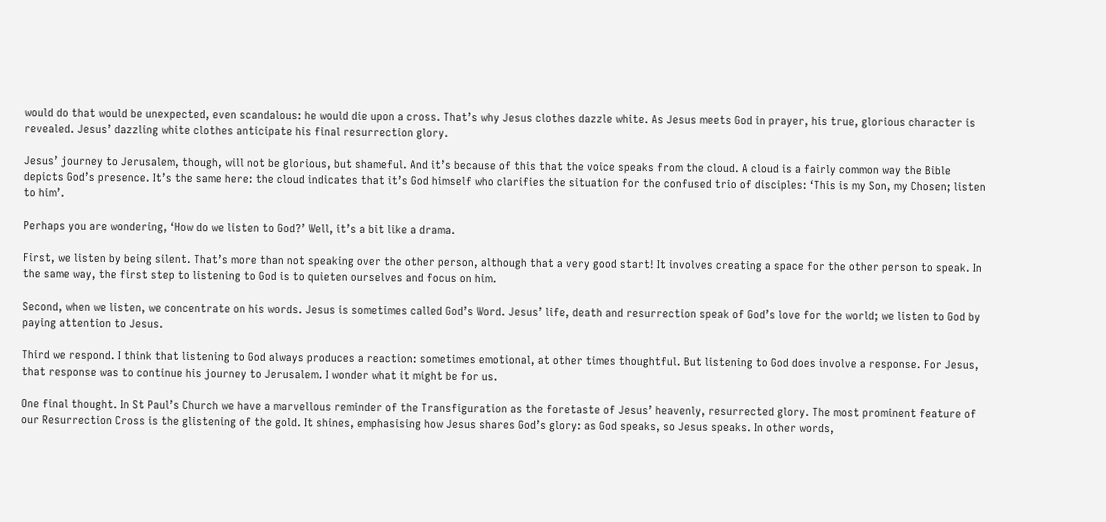would do that would be unexpected, even scandalous: he would die upon a cross. That’s why Jesus clothes dazzle white. As Jesus meets God in prayer, his true, glorious character is revealed. Jesus’ dazzling white clothes anticipate his final resurrection glory.

Jesus’ journey to Jerusalem, though, will not be glorious, but shameful. And it’s because of this that the voice speaks from the cloud. A cloud is a fairly common way the Bible depicts God’s presence. It’s the same here: the cloud indicates that it’s God himself who clarifies the situation for the confused trio of disciples: ‘This is my Son, my Chosen; listen to him’.

Perhaps you are wondering, ‘How do we listen to God?’ Well, it’s a bit like a drama.

First, we listen by being silent. That’s more than not speaking over the other person, although that a very good start! It involves creating a space for the other person to speak. In the same way, the first step to listening to God is to quieten ourselves and focus on him.

Second, when we listen, we concentrate on his words. Jesus is sometimes called God’s Word. Jesus’ life, death and resurrection speak of God’s love for the world; we listen to God by paying attention to Jesus.

Third we respond. I think that listening to God always produces a reaction: sometimes emotional, at other times thoughtful. But listening to God does involve a response. For Jesus, that response was to continue his journey to Jerusalem. I wonder what it might be for us.

One final thought. In St Paul’s Church we have a marvellous reminder of the Transfiguration as the foretaste of Jesus’ heavenly, resurrected glory. The most prominent feature of our Resurrection Cross is the glistening of the gold. It shines, emphasising how Jesus shares God’s glory: as God speaks, so Jesus speaks. In other words,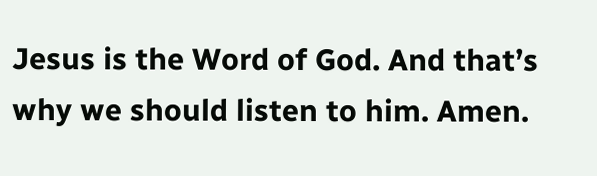Jesus is the Word of God. And that’s why we should listen to him. Amen.